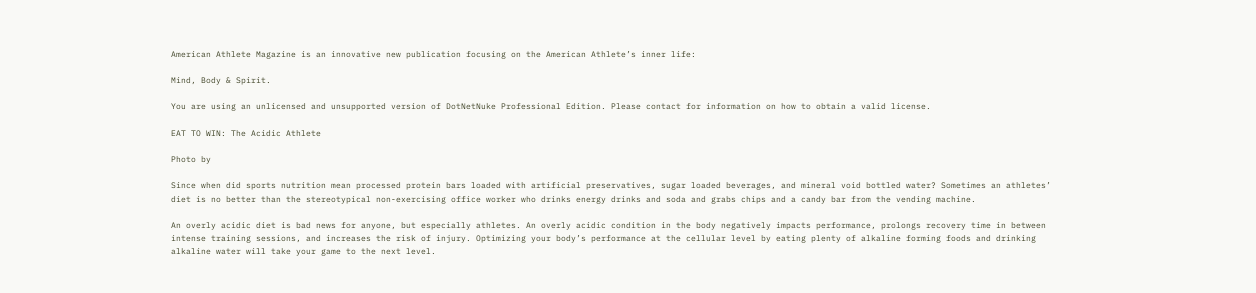American Athlete Magazine is an innovative new publication focusing on the American Athlete’s inner life:

Mind, Body & Spirit.

You are using an unlicensed and unsupported version of DotNetNuke Professional Edition. Please contact for information on how to obtain a valid license.

EAT TO WIN: The Acidic Athlete

Photo by

Since when did sports nutrition mean processed protein bars loaded with artificial preservatives, sugar loaded beverages, and mineral void bottled water? Sometimes an athletes’ diet is no better than the stereotypical non-exercising office worker who drinks energy drinks and soda and grabs chips and a candy bar from the vending machine.

An overly acidic diet is bad news for anyone, but especially athletes. An overly acidic condition in the body negatively impacts performance, prolongs recovery time in between intense training sessions, and increases the risk of injury. Optimizing your body’s performance at the cellular level by eating plenty of alkaline forming foods and drinking alkaline water will take your game to the next level.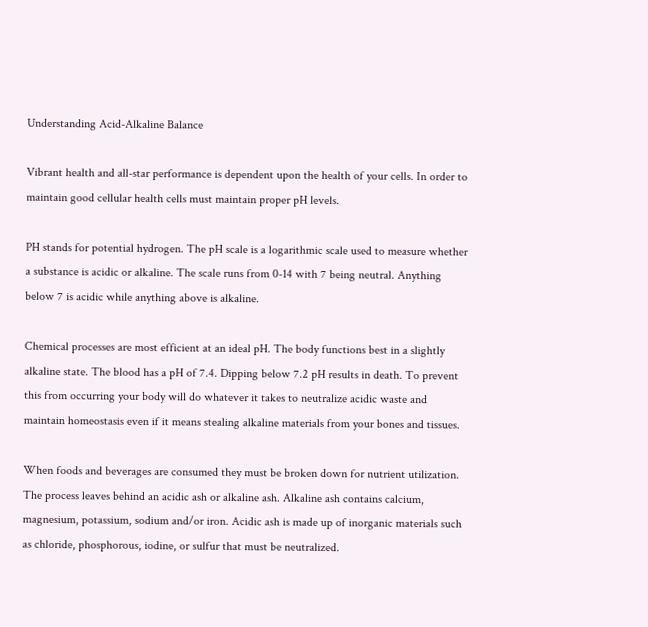Understanding Acid-Alkaline Balance

Vibrant health and all-star performance is dependent upon the health of your cells. In order to maintain good cellular health cells must maintain proper pH levels.

PH stands for potential hydrogen. The pH scale is a logarithmic scale used to measure whether a substance is acidic or alkaline. The scale runs from 0-14 with 7 being neutral. Anything below 7 is acidic while anything above is alkaline.

Chemical processes are most efficient at an ideal pH. The body functions best in a slightly alkaline state. The blood has a pH of 7.4. Dipping below 7.2 pH results in death. To prevent this from occurring your body will do whatever it takes to neutralize acidic waste and maintain homeostasis even if it means stealing alkaline materials from your bones and tissues.

When foods and beverages are consumed they must be broken down for nutrient utilization. The process leaves behind an acidic ash or alkaline ash. Alkaline ash contains calcium, magnesium, potassium, sodium and/or iron. Acidic ash is made up of inorganic materials such as chloride, phosphorous, iodine, or sulfur that must be neutralized.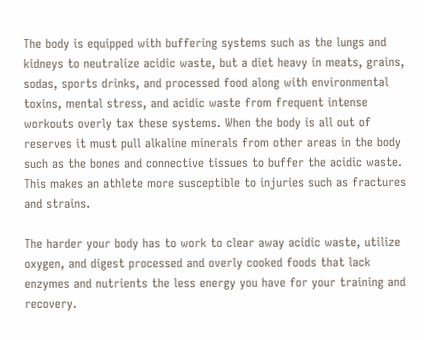The body is equipped with buffering systems such as the lungs and kidneys to neutralize acidic waste, but a diet heavy in meats, grains, sodas, sports drinks, and processed food along with environmental toxins, mental stress, and acidic waste from frequent intense workouts overly tax these systems. When the body is all out of reserves it must pull alkaline minerals from other areas in the body such as the bones and connective tissues to buffer the acidic waste. This makes an athlete more susceptible to injuries such as fractures and strains.

The harder your body has to work to clear away acidic waste, utilize oxygen, and digest processed and overly cooked foods that lack enzymes and nutrients the less energy you have for your training and recovery.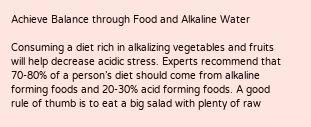Achieve Balance through Food and Alkaline Water

Consuming a diet rich in alkalizing vegetables and fruits will help decrease acidic stress. Experts recommend that 70-80% of a person’s diet should come from alkaline forming foods and 20-30% acid forming foods. A good rule of thumb is to eat a big salad with plenty of raw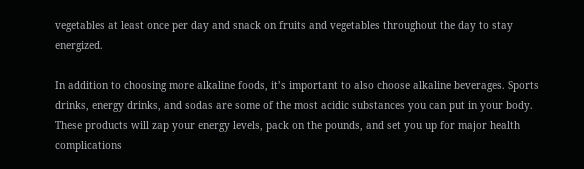vegetables at least once per day and snack on fruits and vegetables throughout the day to stay energized.

In addition to choosing more alkaline foods, it’s important to also choose alkaline beverages. Sports drinks, energy drinks, and sodas are some of the most acidic substances you can put in your body. These products will zap your energy levels, pack on the pounds, and set you up for major health complications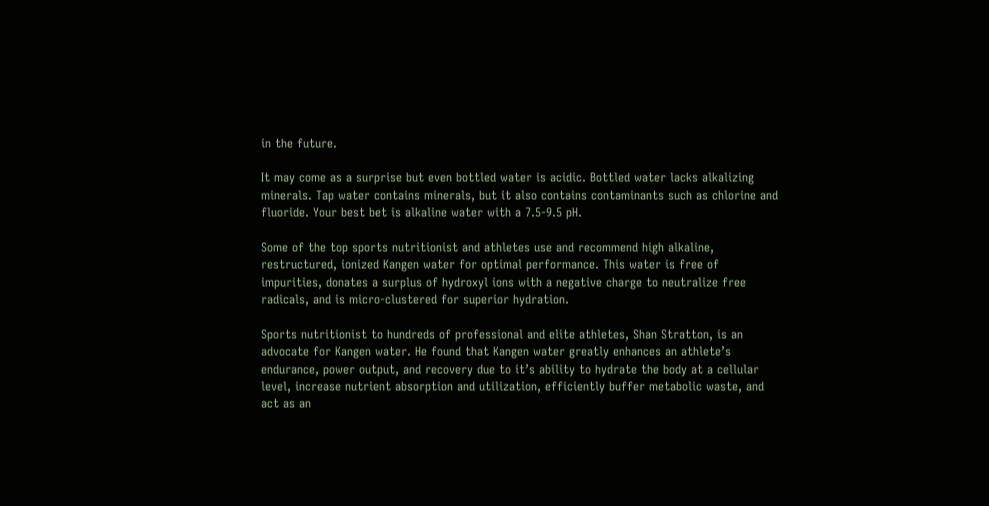in the future.

It may come as a surprise but even bottled water is acidic. Bottled water lacks alkalizing minerals. Tap water contains minerals, but it also contains contaminants such as chlorine and fluoride. Your best bet is alkaline water with a 7.5-9.5 pH.

Some of the top sports nutritionist and athletes use and recommend high alkaline, restructured, ionized Kangen water for optimal performance. This water is free of impurities, donates a surplus of hydroxyl ions with a negative charge to neutralize free radicals, and is micro-clustered for superior hydration.

Sports nutritionist to hundreds of professional and elite athletes, Shan Stratton, is an advocate for Kangen water. He found that Kangen water greatly enhances an athlete’s endurance, power output, and recovery due to it’s ability to hydrate the body at a cellular level, increase nutrient absorption and utilization, efficiently buffer metabolic waste, and act as an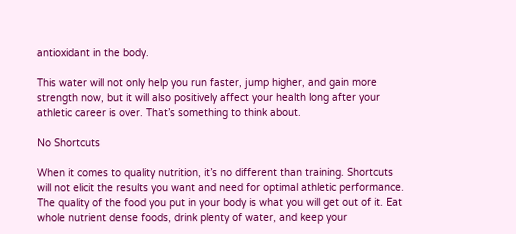antioxidant in the body.

This water will not only help you run faster, jump higher, and gain more strength now, but it will also positively affect your health long after your athletic career is over. That’s something to think about.

No Shortcuts

When it comes to quality nutrition, it’s no different than training. Shortcuts will not elicit the results you want and need for optimal athletic performance. The quality of the food you put in your body is what you will get out of it. Eat whole nutrient dense foods, drink plenty of water, and keep your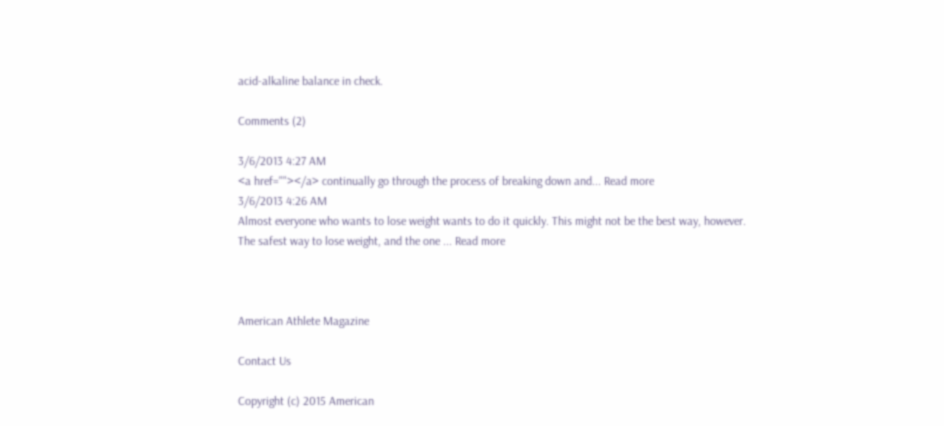acid-alkaline balance in check.

Comments (2)

3/6/2013 4:27 AM
<a href=""></a> continually go through the process of breaking down and... Read more
3/6/2013 4:26 AM
Almost everyone who wants to lose weight wants to do it quickly. This might not be the best way, however. The safest way to lose weight, and the one ... Read more



American Athlete Magazine

Contact Us

Copyright (c) 2015 American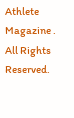Athlete Magazine . All Rights Reserved.